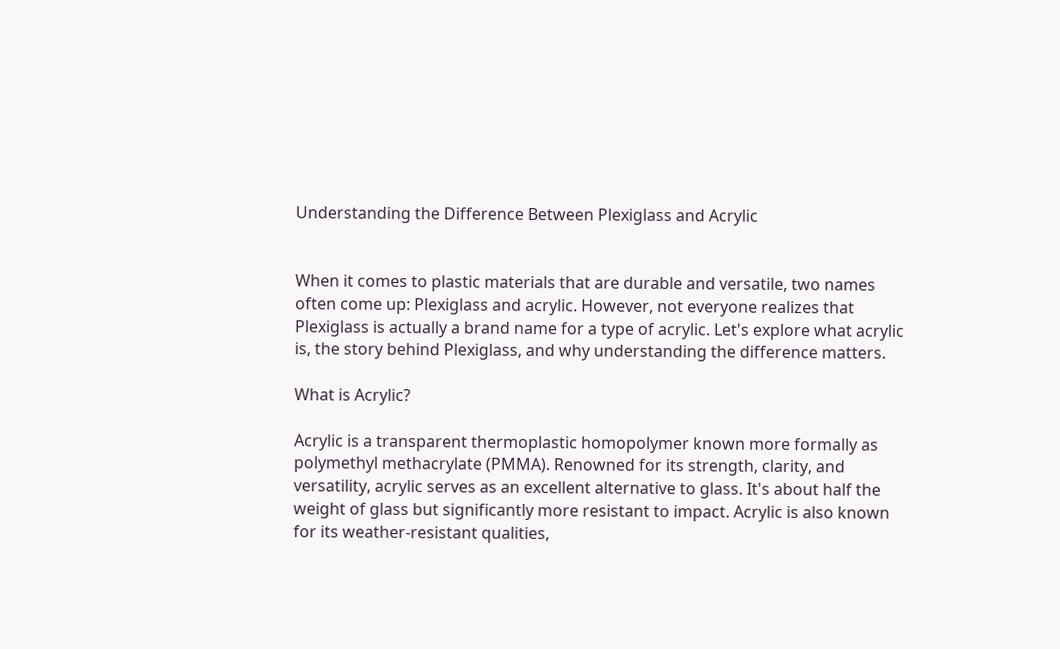Understanding the Difference Between Plexiglass and Acrylic


When it comes to plastic materials that are durable and versatile, two names often come up: Plexiglass and acrylic. However, not everyone realizes that Plexiglass is actually a brand name for a type of acrylic. Let's explore what acrylic is, the story behind Plexiglass, and why understanding the difference matters.

What is Acrylic?

Acrylic is a transparent thermoplastic homopolymer known more formally as polymethyl methacrylate (PMMA). Renowned for its strength, clarity, and versatility, acrylic serves as an excellent alternative to glass. It's about half the weight of glass but significantly more resistant to impact. Acrylic is also known for its weather-resistant qualities,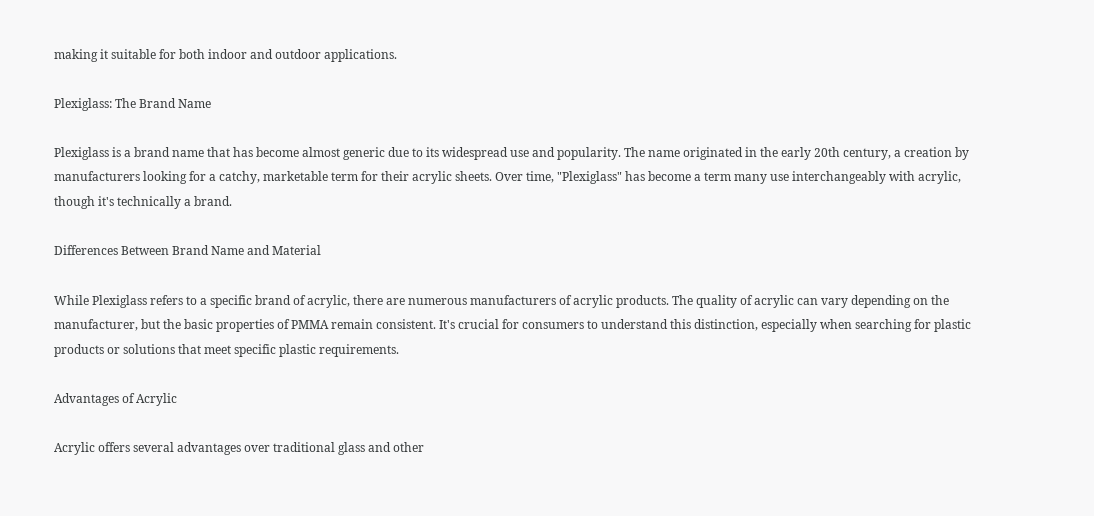making it suitable for both indoor and outdoor applications.

Plexiglass: The Brand Name

Plexiglass is a brand name that has become almost generic due to its widespread use and popularity. The name originated in the early 20th century, a creation by manufacturers looking for a catchy, marketable term for their acrylic sheets. Over time, "Plexiglass" has become a term many use interchangeably with acrylic, though it's technically a brand.

Differences Between Brand Name and Material

While Plexiglass refers to a specific brand of acrylic, there are numerous manufacturers of acrylic products. The quality of acrylic can vary depending on the manufacturer, but the basic properties of PMMA remain consistent. It's crucial for consumers to understand this distinction, especially when searching for plastic products or solutions that meet specific plastic requirements.

Advantages of Acrylic

Acrylic offers several advantages over traditional glass and other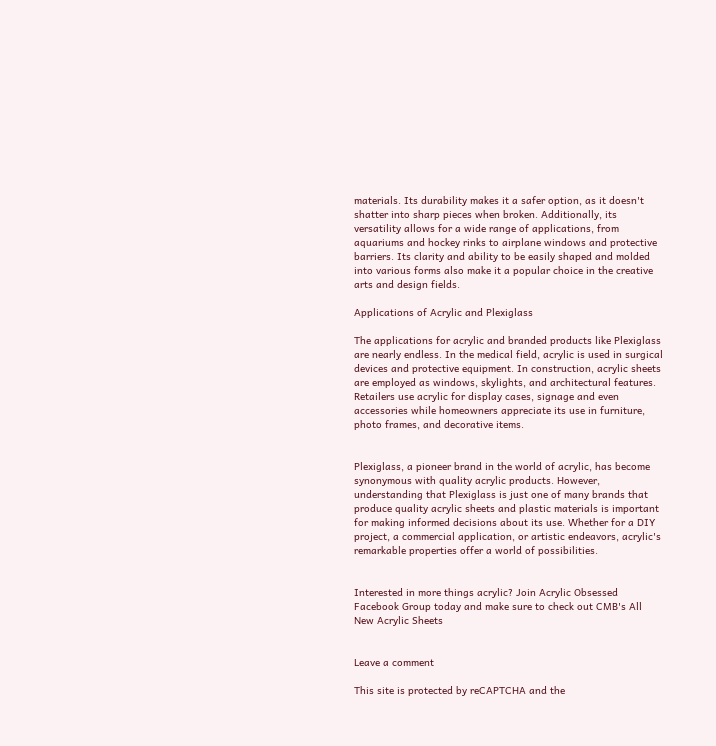materials. Its durability makes it a safer option, as it doesn't shatter into sharp pieces when broken. Additionally, its versatility allows for a wide range of applications, from aquariums and hockey rinks to airplane windows and protective barriers. Its clarity and ability to be easily shaped and molded into various forms also make it a popular choice in the creative arts and design fields.

Applications of Acrylic and Plexiglass

The applications for acrylic and branded products like Plexiglass are nearly endless. In the medical field, acrylic is used in surgical devices and protective equipment. In construction, acrylic sheets are employed as windows, skylights, and architectural features. Retailers use acrylic for display cases, signage and even accessories while homeowners appreciate its use in furniture, photo frames, and decorative items.


Plexiglass, a pioneer brand in the world of acrylic, has become synonymous with quality acrylic products. However, understanding that Plexiglass is just one of many brands that produce quality acrylic sheets and plastic materials is important for making informed decisions about its use. Whether for a DIY project, a commercial application, or artistic endeavors, acrylic's remarkable properties offer a world of possibilities.


Interested in more things acrylic? Join Acrylic Obsessed Facebook Group today and make sure to check out CMB's All New Acrylic Sheets


Leave a comment

This site is protected by reCAPTCHA and the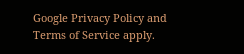Google Privacy Policy and Terms of Service apply.